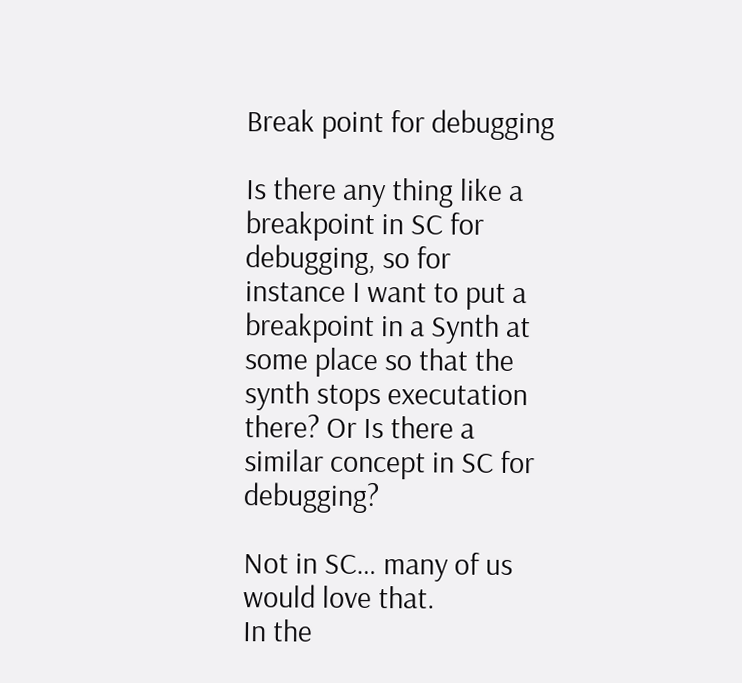Break point for debugging

Is there any thing like a breakpoint in SC for debugging, so for instance I want to put a breakpoint in a Synth at some place so that the synth stops executation there? Or Is there a similar concept in SC for debugging?

Not in SC… many of us would love that.
In the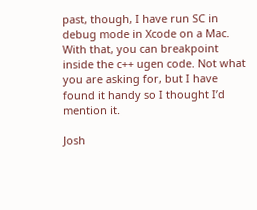past, though, I have run SC in debug mode in Xcode on a Mac. With that, you can breakpoint inside the c++ ugen code. Not what you are asking for, but I have found it handy so I thought I’d mention it.

Josh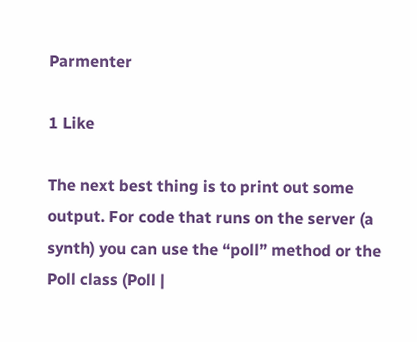Parmenter

1 Like

The next best thing is to print out some output. For code that runs on the server (a synth) you can use the “poll” method or the Poll class (Poll |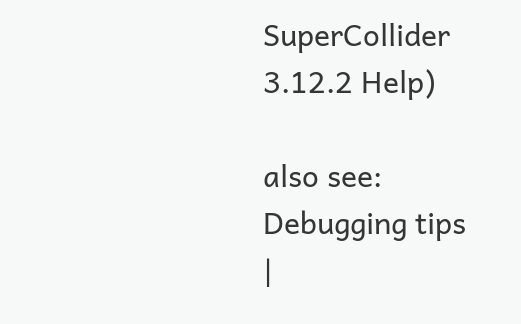SuperCollider 3.12.2 Help)

also see: Debugging tips |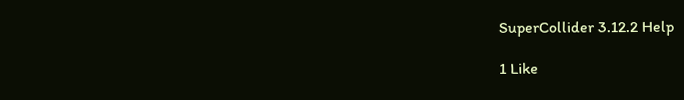SuperCollider 3.12.2 Help

1 Like